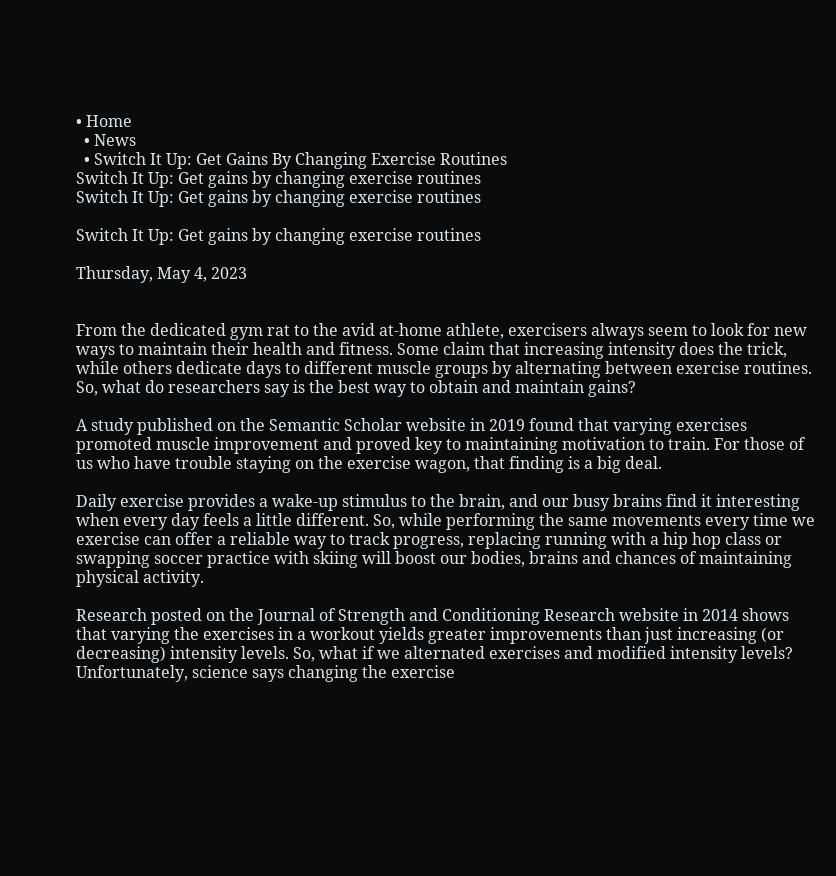• Home
  • News
  • Switch It Up: Get Gains By Changing Exercise Routines
Switch It Up: Get gains by changing exercise routines
Switch It Up: Get gains by changing exercise routines

Switch It Up: Get gains by changing exercise routines

Thursday, May 4, 2023


From the dedicated gym rat to the avid at-home athlete, exercisers always seem to look for new ways to maintain their health and fitness. Some claim that increasing intensity does the trick, while others dedicate days to different muscle groups by alternating between exercise routines. So, what do researchers say is the best way to obtain and maintain gains?

A study published on the Semantic Scholar website in 2019 found that varying exercises promoted muscle improvement and proved key to maintaining motivation to train. For those of us who have trouble staying on the exercise wagon, that finding is a big deal.

Daily exercise provides a wake-up stimulus to the brain, and our busy brains find it interesting when every day feels a little different. So, while performing the same movements every time we exercise can offer a reliable way to track progress, replacing running with a hip hop class or swapping soccer practice with skiing will boost our bodies, brains and chances of maintaining physical activity.

Research posted on the Journal of Strength and Conditioning Research website in 2014 shows that varying the exercises in a workout yields greater improvements than just increasing (or decreasing) intensity levels. So, what if we alternated exercises and modified intensity levels? Unfortunately, science says changing the exercise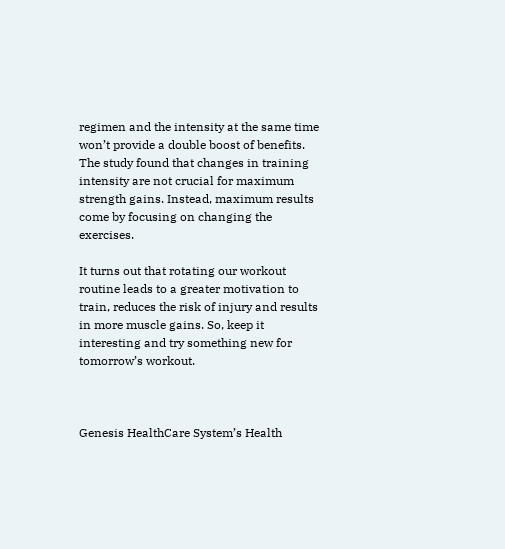regimen and the intensity at the same time won’t provide a double boost of benefits. The study found that changes in training intensity are not crucial for maximum strength gains. Instead, maximum results come by focusing on changing the exercises.

It turns out that rotating our workout routine leads to a greater motivation to train, reduces the risk of injury and results in more muscle gains. So, keep it interesting and try something new for tomorrow’s workout.



Genesis HealthCare System’s Health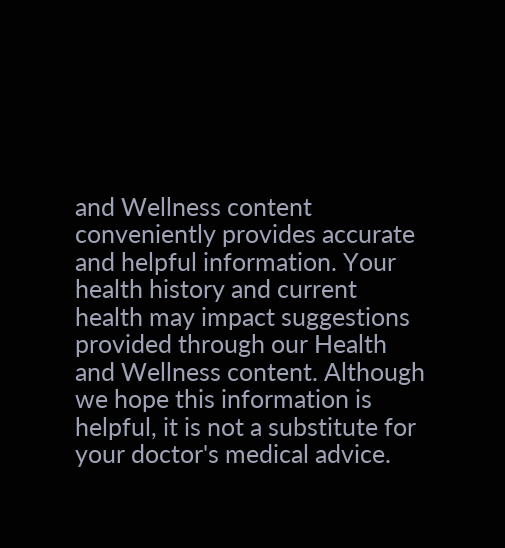and Wellness content conveniently provides accurate and helpful information. Your health history and current health may impact suggestions provided through our Health and Wellness content. Although we hope this information is helpful, it is not a substitute for your doctor's medical advice.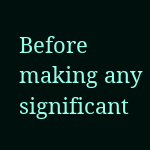Before making any significant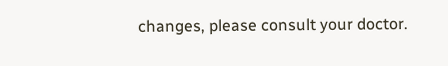changes, please consult your doctor.